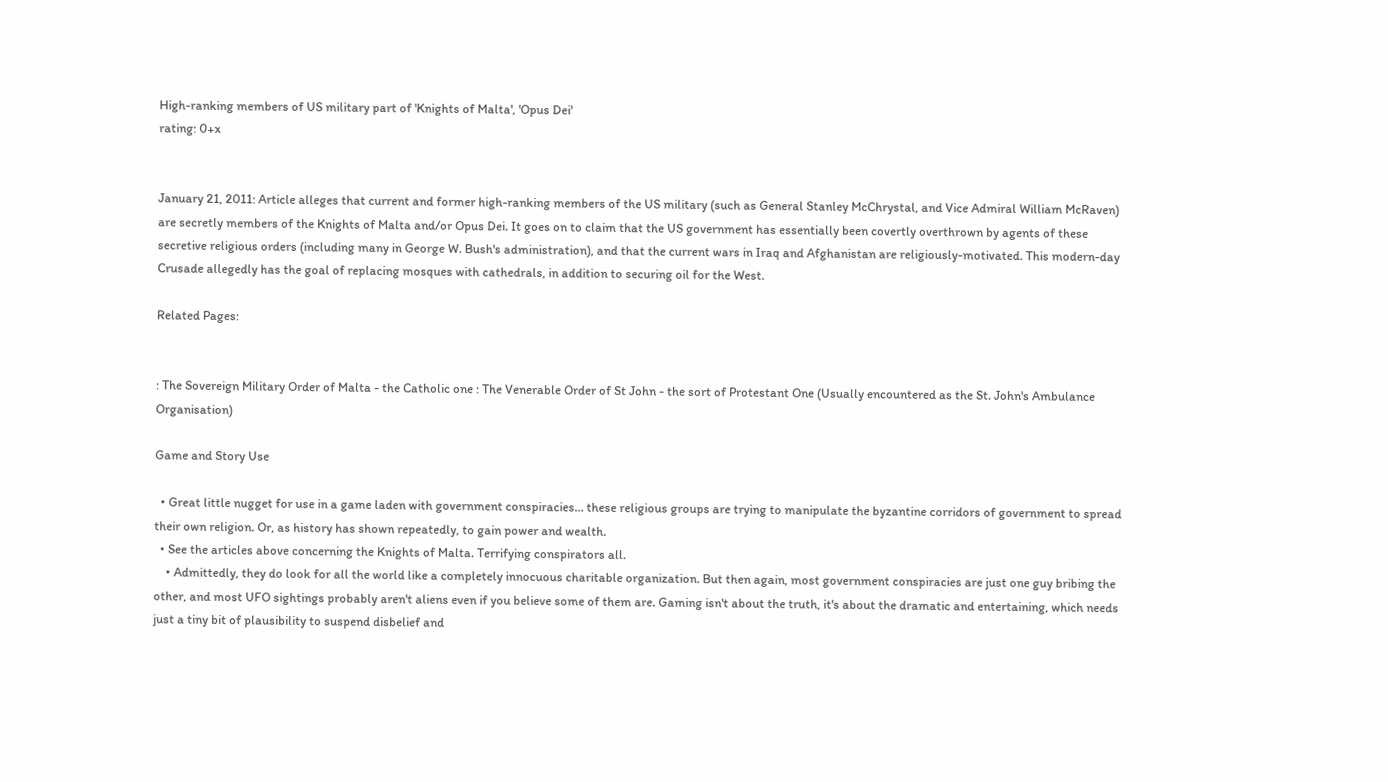High-ranking members of US military part of 'Knights of Malta', 'Opus Dei'
rating: 0+x


January 21, 2011: Article alleges that current and former high-ranking members of the US military (such as General Stanley McChrystal, and Vice Admiral William McRaven) are secretly members of the Knights of Malta and/or Opus Dei. It goes on to claim that the US government has essentially been covertly overthrown by agents of these secretive religious orders (including many in George W. Bush's administration), and that the current wars in Iraq and Afghanistan are religiously-motivated. This modern-day Crusade allegedly has the goal of replacing mosques with cathedrals, in addition to securing oil for the West.

Related Pages:


: The Sovereign Military Order of Malta - the Catholic one : The Venerable Order of St John - the sort of Protestant One (Usually encountered as the St. John's Ambulance Organisation)

Game and Story Use

  • Great little nugget for use in a game laden with government conspiracies… these religious groups are trying to manipulate the byzantine corridors of government to spread their own religion. Or, as history has shown repeatedly, to gain power and wealth.
  • See the articles above concerning the Knights of Malta. Terrifying conspirators all.
    • Admittedly, they do look for all the world like a completely innocuous charitable organization. But then again, most government conspiracies are just one guy bribing the other, and most UFO sightings probably aren't aliens even if you believe some of them are. Gaming isn't about the truth, it's about the dramatic and entertaining, which needs just a tiny bit of plausibility to suspend disbelief and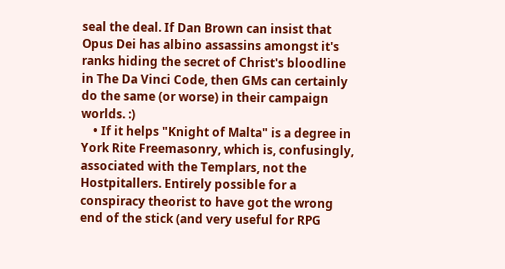seal the deal. If Dan Brown can insist that Opus Dei has albino assassins amongst it's ranks hiding the secret of Christ's bloodline in The Da Vinci Code, then GMs can certainly do the same (or worse) in their campaign worlds. :)
    • If it helps "Knight of Malta" is a degree in York Rite Freemasonry, which is, confusingly, associated with the Templars, not the Hostpitallers. Entirely possible for a conspiracy theorist to have got the wrong end of the stick (and very useful for RPG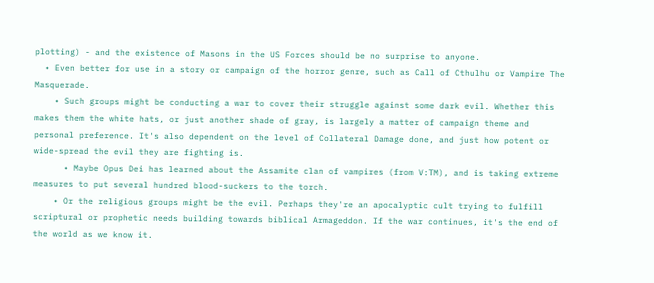plotting) - and the existence of Masons in the US Forces should be no surprise to anyone.
  • Even better for use in a story or campaign of the horror genre, such as Call of Cthulhu or Vampire The Masquerade.
    • Such groups might be conducting a war to cover their struggle against some dark evil. Whether this makes them the white hats, or just another shade of gray, is largely a matter of campaign theme and personal preference. It's also dependent on the level of Collateral Damage done, and just how potent or wide-spread the evil they are fighting is.
      • Maybe Opus Dei has learned about the Assamite clan of vampires (from V:TM), and is taking extreme measures to put several hundred blood-suckers to the torch.
    • Or the religious groups might be the evil. Perhaps they're an apocalyptic cult trying to fulfill scriptural or prophetic needs building towards biblical Armageddon. If the war continues, it's the end of the world as we know it.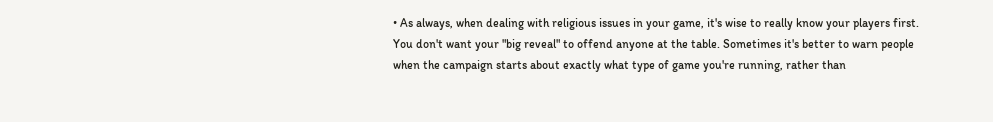• As always, when dealing with religious issues in your game, it's wise to really know your players first. You don't want your "big reveal" to offend anyone at the table. Sometimes it's better to warn people when the campaign starts about exactly what type of game you're running, rather than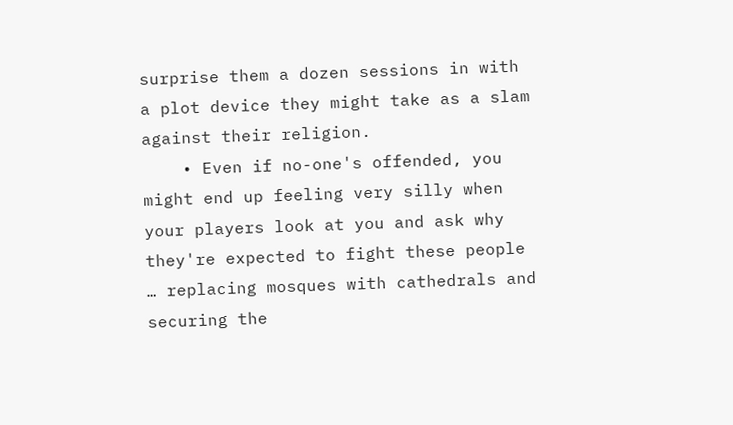surprise them a dozen sessions in with a plot device they might take as a slam against their religion.
    • Even if no-one's offended, you might end up feeling very silly when your players look at you and ask why they're expected to fight these people … replacing mosques with cathedrals and securing the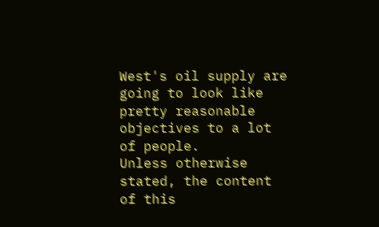West's oil supply are going to look like pretty reasonable objectives to a lot of people.
Unless otherwise stated, the content of this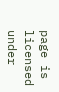page is licensed under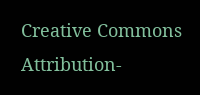Creative Commons Attribution-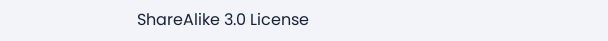ShareAlike 3.0 License